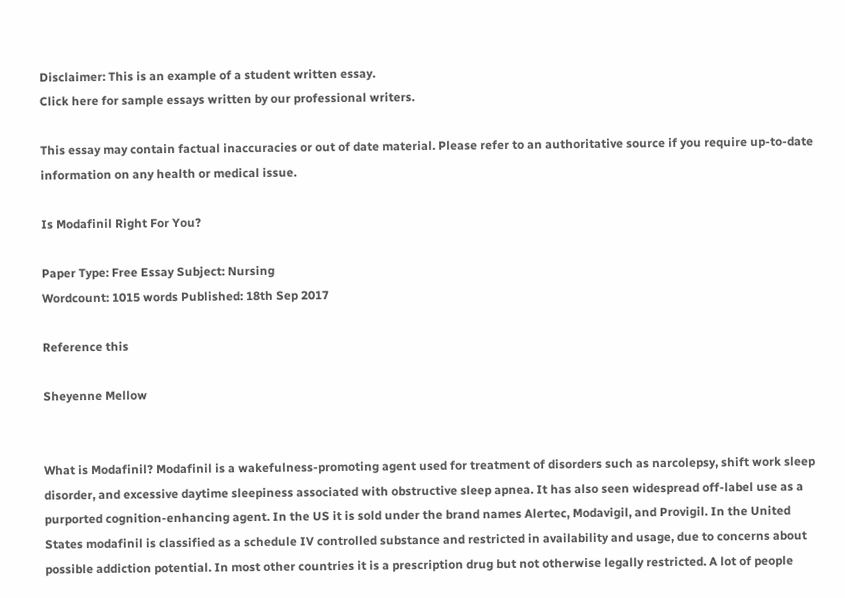Disclaimer: This is an example of a student written essay.
Click here for sample essays written by our professional writers.

This essay may contain factual inaccuracies or out of date material. Please refer to an authoritative source if you require up-to-date information on any health or medical issue.

Is Modafinil Right For You?

Paper Type: Free Essay Subject: Nursing
Wordcount: 1015 words Published: 18th Sep 2017

Reference this

Sheyenne Mellow


What is Modafinil? Modafinil is a wakefulness-promoting agent used for treatment of disorders such as narcolepsy, shift work sleep disorder, and excessive daytime sleepiness associated with obstructive sleep apnea. It has also seen widespread off-label use as a purported cognition-enhancing agent. In the US it is sold under the brand names Alertec, Modavigil, and Provigil. In the United States modafinil is classified as a schedule IV controlled substance and restricted in availability and usage, due to concerns about possible addiction potential. In most other countries it is a prescription drug but not otherwise legally restricted. A lot of people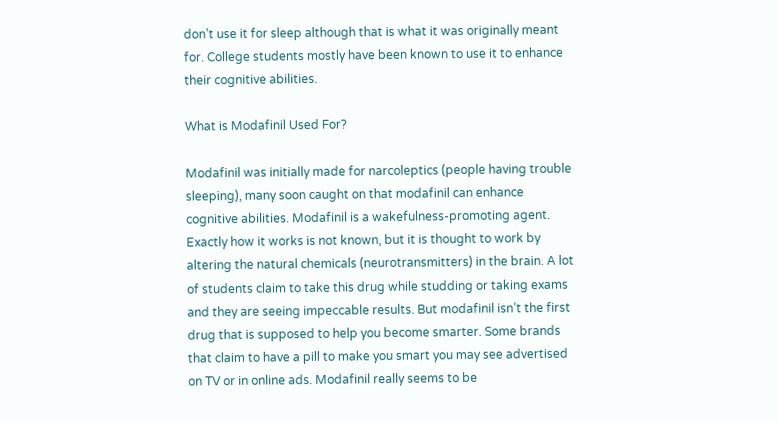don’t use it for sleep although that is what it was originally meant for. College students mostly have been known to use it to enhance their cognitive abilities.

What is Modafinil Used For?

Modafinil was initially made for narcoleptics (people having trouble sleeping), many soon caught on that modafinil can enhance cognitive abilities. Modafinil is a wakefulness-promoting agent. Exactly how it works is not known, but it is thought to work by altering the natural chemicals (neurotransmitters) in the brain. A lot of students claim to take this drug while studding or taking exams and they are seeing impeccable results. But modafinil isn’t the first drug that is supposed to help you become smarter. Some brands that claim to have a pill to make you smart you may see advertised on TV or in online ads. Modafinil really seems to be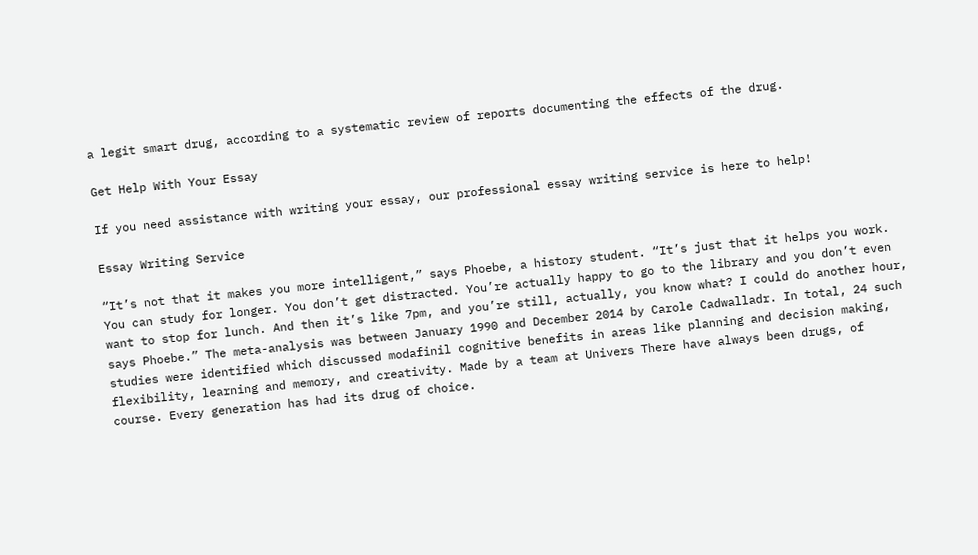a legit smart drug, according to a systematic review of reports documenting the effects of the drug.

Get Help With Your Essay

If you need assistance with writing your essay, our professional essay writing service is here to help!

Essay Writing Service

“It’s not that it makes you more intelligent,” says Phoebe, a history student. “It’s just that it helps you work. You can study for longer. You don’t get distracted. You’re actually happy to go to the library and you don’t even want to stop for lunch. And then it’s like 7pm, and you’re still, actually, you know what? I could do another hour, says Phoebe.” The meta-analysis was between January 1990 and December 2014 by Carole Cadwalladr. In total, 24 such studies were identified which discussed modafinil cognitive benefits in areas like planning and decision making, flexibility, learning and memory, and creativity. Made by a team at Univers There have always been drugs, of course. Every generation has had its drug of choice.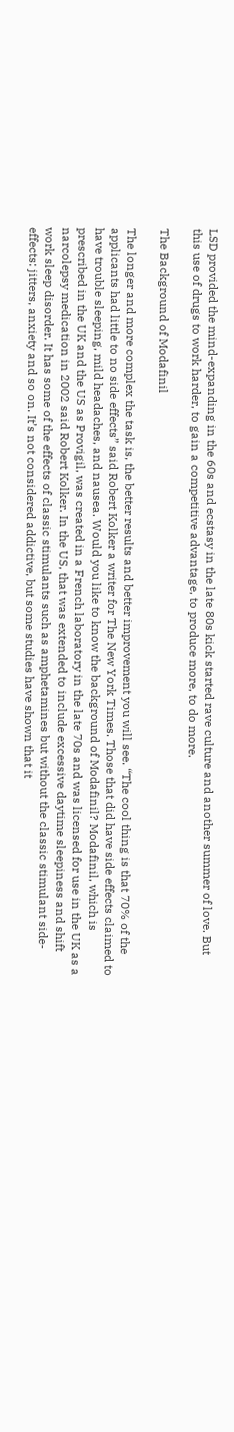LSD provided the mind-expanding in the 60s and ecstasy in the late 80s kick started rave culture and another summer of love. But this use of drugs to work harder, to gain a competitive advantage, to produce more, to do more.

The Background of Modafinil

The longer and more complex the task is, the better results and better improvement you will see. “The cool thing is that 70% of the applicants had little to no side effects” said Robert Kolker a writer for The New York Times. Those that did have side effects claimed to have trouble sleeping, mild headaches, and nausea. Would you like to know the background of Modafinil? Modafinil, which is prescribed in the UK and the US as Provigil, was created in a French laboratory in the late 70s and was licensed for use in the UK as a narcolepsy medication in 2002 said Robert Kolker. In the US, that was extended to include excessive daytime sleepiness and shift work sleep disorder. It has some of the effects of classic stimulants such as amphetamines but without the classic stimulant side-effects: jitters, anxiety and so on. It’s not considered addictive, but some studies have shown that it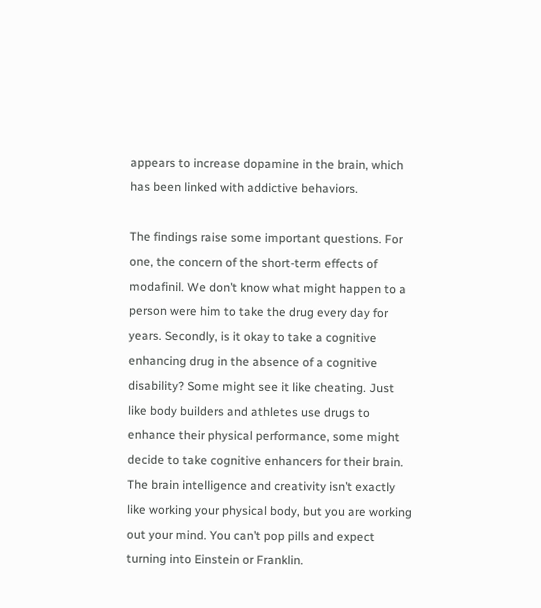appears to increase dopamine in the brain, which has been linked with addictive behaviors.

The findings raise some important questions. For one, the concern of the short-term effects of modafinil. We don’t know what might happen to a person were him to take the drug every day for years. Secondly, is it okay to take a cognitive enhancing drug in the absence of a cognitive disability? Some might see it like cheating. Just like body builders and athletes use drugs to enhance their physical performance, some might decide to take cognitive enhancers for their brain. The brain intelligence and creativity isn’t exactly like working your physical body, but you are working out your mind. You can’t pop pills and expect turning into Einstein or Franklin.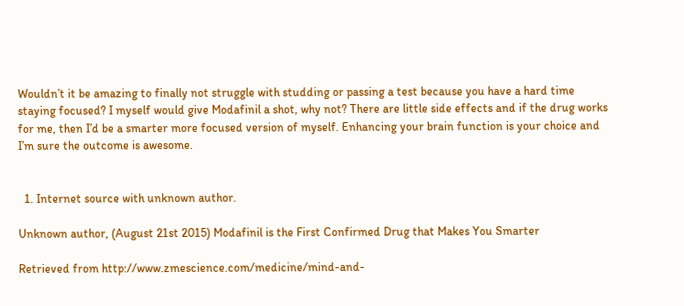Wouldn’t it be amazing to finally not struggle with studding or passing a test because you have a hard time staying focused? I myself would give Modafinil a shot, why not? There are little side effects and if the drug works for me, then I’d be a smarter more focused version of myself. Enhancing your brain function is your choice and I’m sure the outcome is awesome.


  1. Internet source with unknown author.

Unknown author, (August 21st 2015) Modafinil is the First Confirmed Drug that Makes You Smarter

Retrieved from http://www.zmescience.com/medicine/mind-and-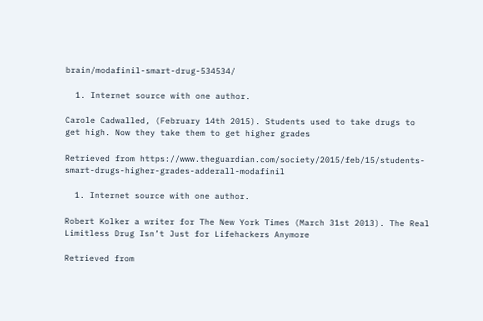brain/modafinil-smart-drug-534534/

  1. Internet source with one author.

Carole Cadwalled, (February 14th 2015). Students used to take drugs to get high. Now they take them to get higher grades

Retrieved from https://www.theguardian.com/society/2015/feb/15/students-smart-drugs-higher-grades-adderall-modafinil

  1. Internet source with one author.

Robert Kolker a writer for The New York Times (March 31st 2013). The Real Limitless Drug Isn’t Just for Lifehackers Anymore

Retrieved from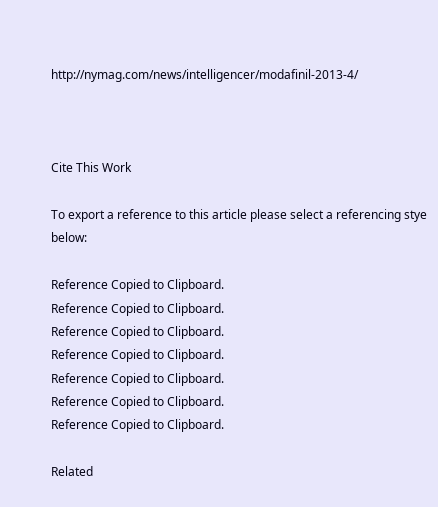http://nymag.com/news/intelligencer/modafinil-2013-4/



Cite This Work

To export a reference to this article please select a referencing stye below:

Reference Copied to Clipboard.
Reference Copied to Clipboard.
Reference Copied to Clipboard.
Reference Copied to Clipboard.
Reference Copied to Clipboard.
Reference Copied to Clipboard.
Reference Copied to Clipboard.

Related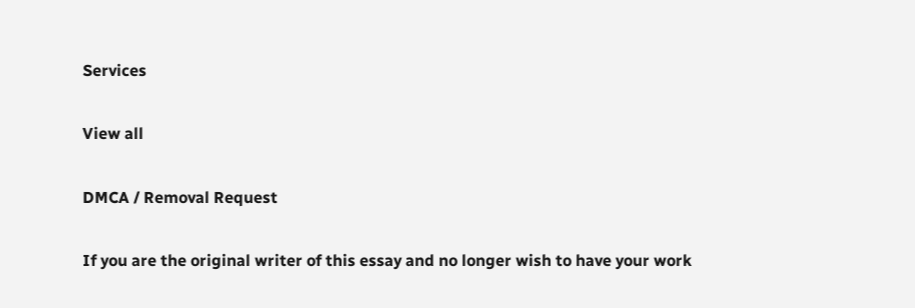Services

View all

DMCA / Removal Request

If you are the original writer of this essay and no longer wish to have your work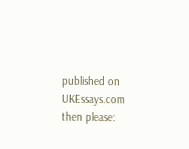published on UKEssays.com then please: